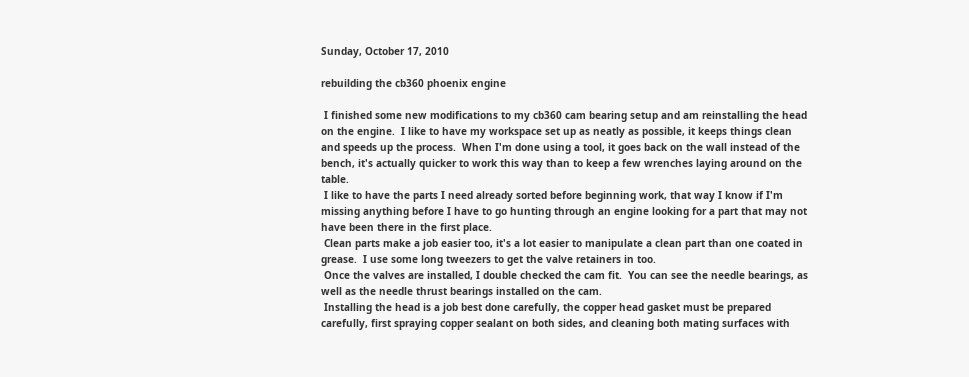Sunday, October 17, 2010

rebuilding the cb360 phoenix engine

 I finished some new modifications to my cb360 cam bearing setup and am reinstalling the head on the engine.  I like to have my workspace set up as neatly as possible, it keeps things clean and speeds up the process.  When I'm done using a tool, it goes back on the wall instead of the bench, it's actually quicker to work this way than to keep a few wrenches laying around on the table.
 I like to have the parts I need already sorted before beginning work, that way I know if I'm missing anything before I have to go hunting through an engine looking for a part that may not have been there in the first place.
 Clean parts make a job easier too, it's a lot easier to manipulate a clean part than one coated in grease.  I use some long tweezers to get the valve retainers in too.
 Once the valves are installed, I double checked the cam fit.  You can see the needle bearings, as well as the needle thrust bearings installed on the cam.
 Installing the head is a job best done carefully, the copper head gasket must be prepared carefully, first spraying copper sealant on both sides, and cleaning both mating surfaces with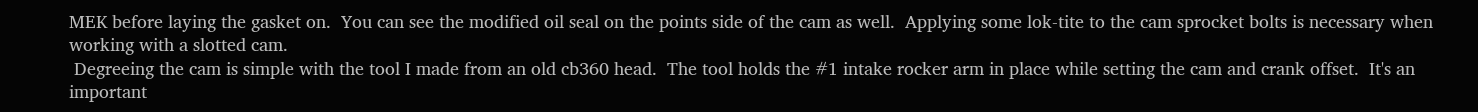MEK before laying the gasket on.  You can see the modified oil seal on the points side of the cam as well.  Applying some lok-tite to the cam sprocket bolts is necessary when working with a slotted cam.
 Degreeing the cam is simple with the tool I made from an old cb360 head.  The tool holds the #1 intake rocker arm in place while setting the cam and crank offset.  It's an important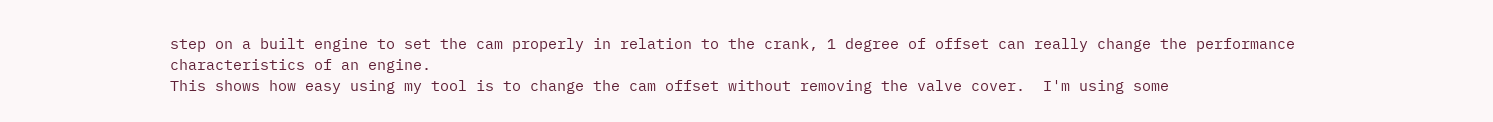step on a built engine to set the cam properly in relation to the crank, 1 degree of offset can really change the performance characteristics of an engine.
This shows how easy using my tool is to change the cam offset without removing the valve cover.  I'm using some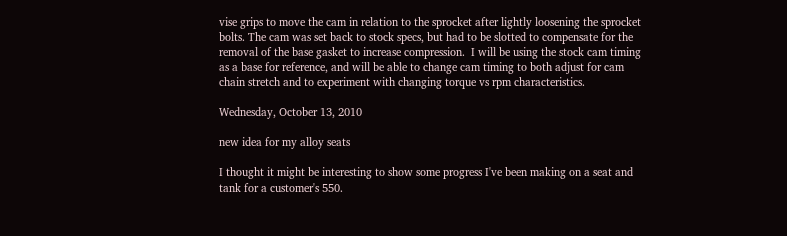vise grips to move the cam in relation to the sprocket after lightly loosening the sprocket bolts. The cam was set back to stock specs, but had to be slotted to compensate for the removal of the base gasket to increase compression.  I will be using the stock cam timing as a base for reference, and will be able to change cam timing to both adjust for cam chain stretch and to experiment with changing torque vs rpm characteristics.

Wednesday, October 13, 2010

new idea for my alloy seats

I thought it might be interesting to show some progress I've been making on a seat and tank for a customer's 550.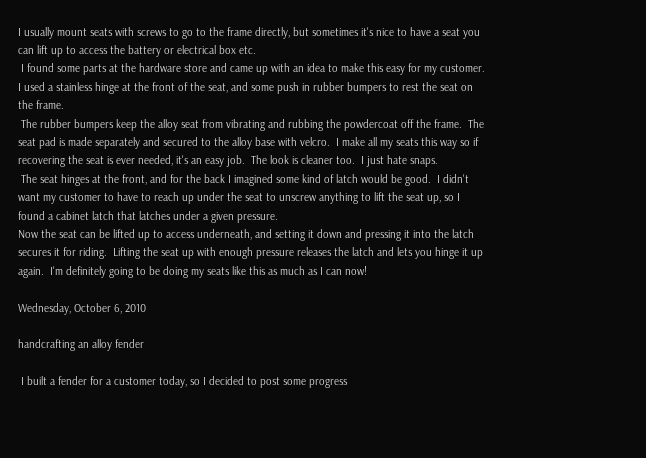I usually mount seats with screws to go to the frame directly, but sometimes it's nice to have a seat you can lift up to access the battery or electrical box etc.
 I found some parts at the hardware store and came up with an idea to make this easy for my customer.  I used a stainless hinge at the front of the seat, and some push in rubber bumpers to rest the seat on the frame.
 The rubber bumpers keep the alloy seat from vibrating and rubbing the powdercoat off the frame.  The seat pad is made separately and secured to the alloy base with velcro.  I make all my seats this way so if recovering the seat is ever needed, it's an easy job.  The look is cleaner too.  I just hate snaps.
 The seat hinges at the front, and for the back I imagined some kind of latch would be good.  I didn't want my customer to have to reach up under the seat to unscrew anything to lift the seat up, so I found a cabinet latch that latches under a given pressure.
Now the seat can be lifted up to access underneath, and setting it down and pressing it into the latch secures it for riding.  Lifting the seat up with enough pressure releases the latch and lets you hinge it up again.  I'm definitely going to be doing my seats like this as much as I can now!

Wednesday, October 6, 2010

handcrafting an alloy fender

 I built a fender for a customer today, so I decided to post some progress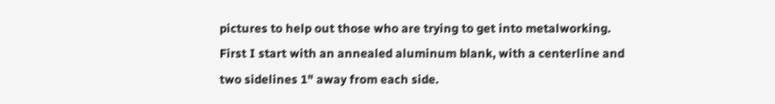pictures to help out those who are trying to get into metalworking.  First I start with an annealed aluminum blank, with a centerline and two sidelines 1" away from each side.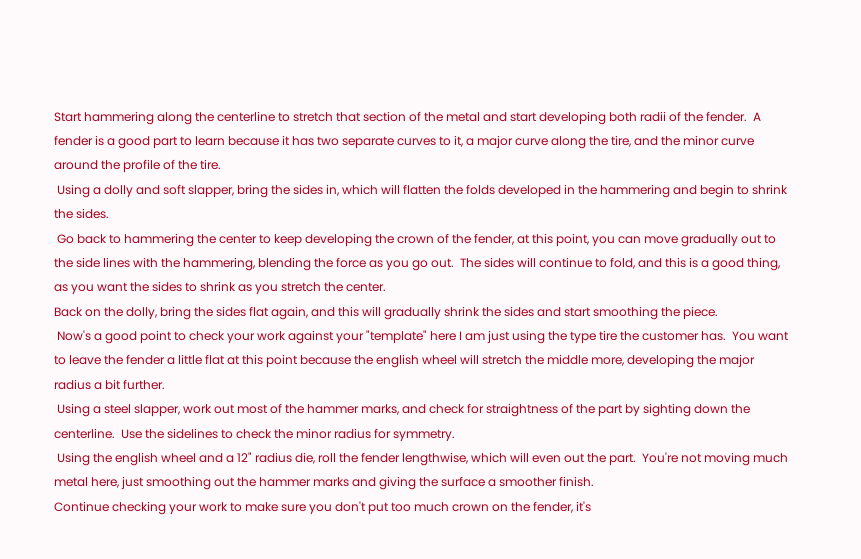Start hammering along the centerline to stretch that section of the metal and start developing both radii of the fender.  A fender is a good part to learn because it has two separate curves to it, a major curve along the tire, and the minor curve around the profile of the tire.
 Using a dolly and soft slapper, bring the sides in, which will flatten the folds developed in the hammering and begin to shrink the sides.
 Go back to hammering the center to keep developing the crown of the fender, at this point, you can move gradually out to the side lines with the hammering, blending the force as you go out.  The sides will continue to fold, and this is a good thing, as you want the sides to shrink as you stretch the center.
Back on the dolly, bring the sides flat again, and this will gradually shrink the sides and start smoothing the piece.
 Now's a good point to check your work against your "template" here I am just using the type tire the customer has.  You want to leave the fender a little flat at this point because the english wheel will stretch the middle more, developing the major radius a bit further.
 Using a steel slapper, work out most of the hammer marks, and check for straightness of the part by sighting down the centerline.  Use the sidelines to check the minor radius for symmetry.
 Using the english wheel and a 12" radius die, roll the fender lengthwise, which will even out the part.  You're not moving much metal here, just smoothing out the hammer marks and giving the surface a smoother finish.
Continue checking your work to make sure you don't put too much crown on the fender, it's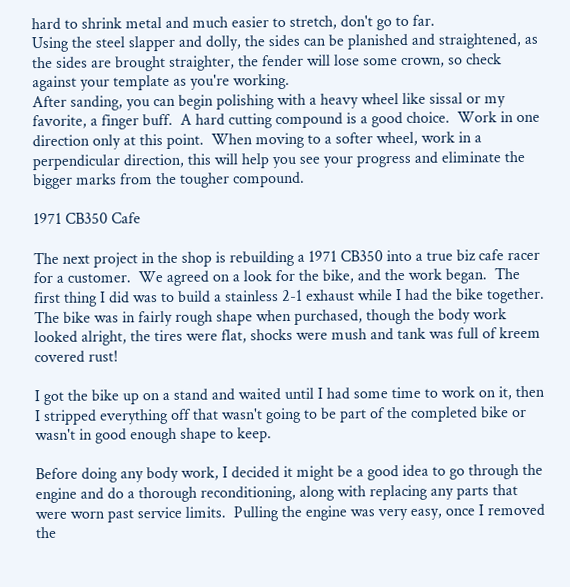hard to shrink metal and much easier to stretch, don't go to far.
Using the steel slapper and dolly, the sides can be planished and straightened, as the sides are brought straighter, the fender will lose some crown, so check against your template as you're working.
After sanding, you can begin polishing with a heavy wheel like sissal or my favorite, a finger buff.  A hard cutting compound is a good choice.  Work in one direction only at this point.  When moving to a softer wheel, work in a perpendicular direction, this will help you see your progress and eliminate the bigger marks from the tougher compound.

1971 CB350 Cafe

The next project in the shop is rebuilding a 1971 CB350 into a true biz cafe racer for a customer.  We agreed on a look for the bike, and the work began.  The first thing I did was to build a stainless 2-1 exhaust while I had the bike together.  The bike was in fairly rough shape when purchased, though the body work looked alright, the tires were flat, shocks were mush and tank was full of kreem covered rust!

I got the bike up on a stand and waited until I had some time to work on it, then I stripped everything off that wasn't going to be part of the completed bike or wasn't in good enough shape to keep.

Before doing any body work, I decided it might be a good idea to go through the engine and do a thorough reconditioning, along with replacing any parts that were worn past service limits.  Pulling the engine was very easy, once I removed the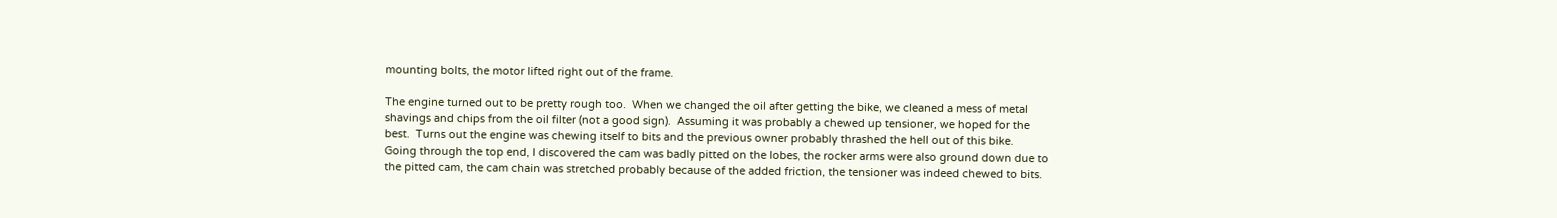mounting bolts, the motor lifted right out of the frame.

The engine turned out to be pretty rough too.  When we changed the oil after getting the bike, we cleaned a mess of metal shavings and chips from the oil filter (not a good sign).  Assuming it was probably a chewed up tensioner, we hoped for the best.  Turns out the engine was chewing itself to bits and the previous owner probably thrashed the hell out of this bike.  Going through the top end, I discovered the cam was badly pitted on the lobes, the rocker arms were also ground down due to the pitted cam, the cam chain was stretched probably because of the added friction, the tensioner was indeed chewed to bits.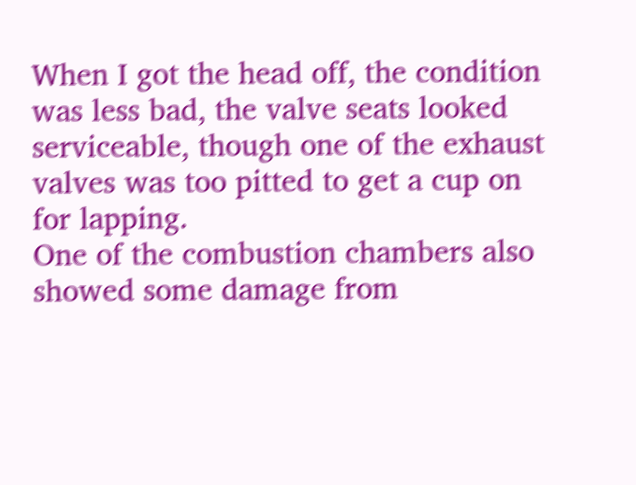When I got the head off, the condition was less bad, the valve seats looked serviceable, though one of the exhaust valves was too pitted to get a cup on for lapping.
One of the combustion chambers also showed some damage from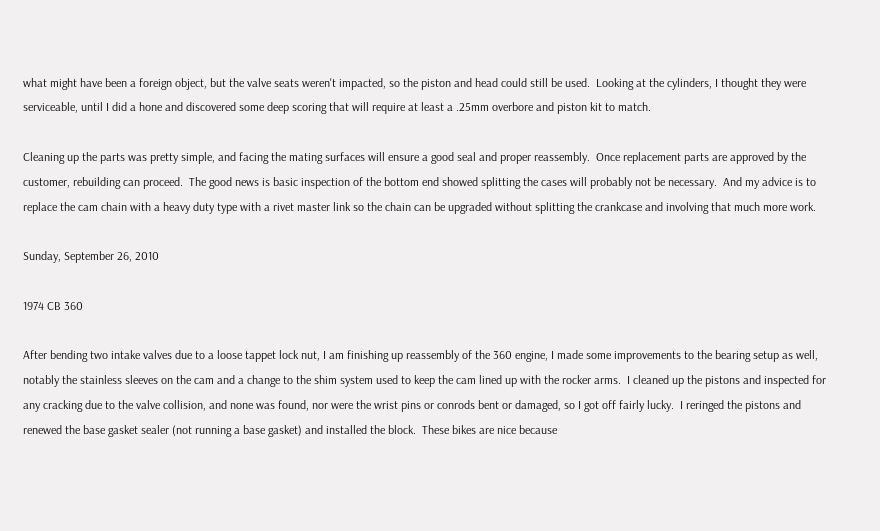what might have been a foreign object, but the valve seats weren't impacted, so the piston and head could still be used.  Looking at the cylinders, I thought they were serviceable, until I did a hone and discovered some deep scoring that will require at least a .25mm overbore and piston kit to match.

Cleaning up the parts was pretty simple, and facing the mating surfaces will ensure a good seal and proper reassembly.  Once replacement parts are approved by the customer, rebuilding can proceed.  The good news is basic inspection of the bottom end showed splitting the cases will probably not be necessary.  And my advice is to replace the cam chain with a heavy duty type with a rivet master link so the chain can be upgraded without splitting the crankcase and involving that much more work.

Sunday, September 26, 2010

1974 CB 360

After bending two intake valves due to a loose tappet lock nut, I am finishing up reassembly of the 360 engine, I made some improvements to the bearing setup as well, notably the stainless sleeves on the cam and a change to the shim system used to keep the cam lined up with the rocker arms.  I cleaned up the pistons and inspected for any cracking due to the valve collision, and none was found, nor were the wrist pins or conrods bent or damaged, so I got off fairly lucky.  I reringed the pistons and renewed the base gasket sealer (not running a base gasket) and installed the block.  These bikes are nice because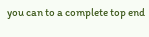you can to a complete top end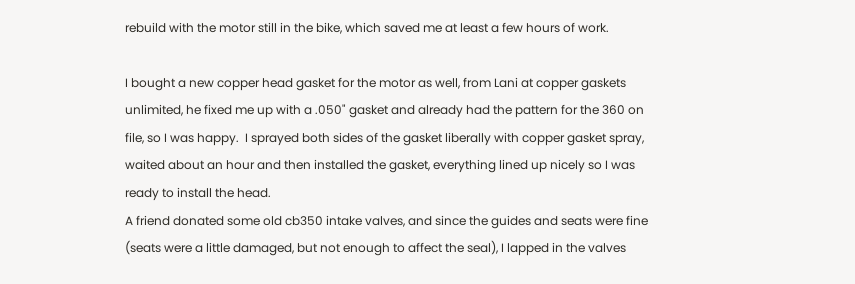rebuild with the motor still in the bike, which saved me at least a few hours of work.

I bought a new copper head gasket for the motor as well, from Lani at copper gaskets unlimited, he fixed me up with a .050" gasket and already had the pattern for the 360 on file, so I was happy.  I sprayed both sides of the gasket liberally with copper gasket spray, waited about an hour and then installed the gasket, everything lined up nicely so I was ready to install the head.
A friend donated some old cb350 intake valves, and since the guides and seats were fine (seats were a little damaged, but not enough to affect the seal), I lapped in the valves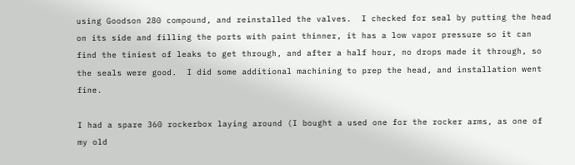using Goodson 280 compound, and reinstalled the valves.  I checked for seal by putting the head on its side and filling the ports with paint thinner, it has a low vapor pressure so it can find the tiniest of leaks to get through, and after a half hour, no drops made it through, so the seals were good.  I did some additional machining to prep the head, and installation went fine.

I had a spare 360 rockerbox laying around (I bought a used one for the rocker arms, as one of my old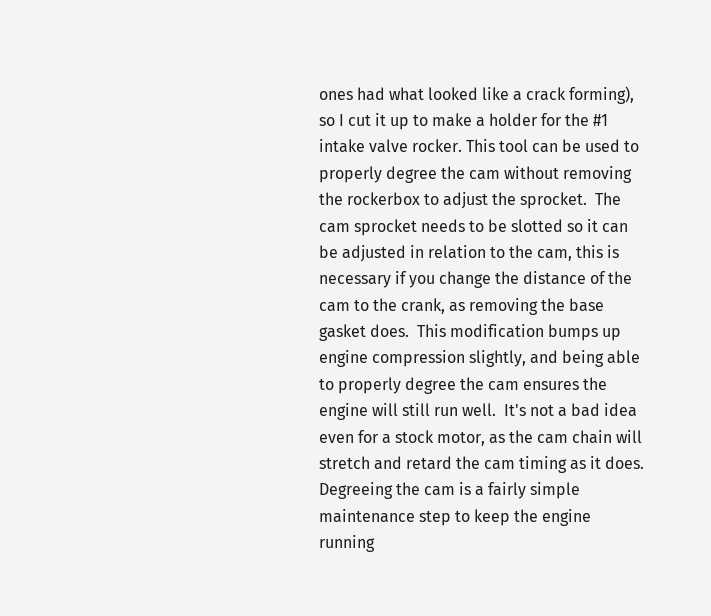ones had what looked like a crack forming), so I cut it up to make a holder for the #1 intake valve rocker. This tool can be used to properly degree the cam without removing the rockerbox to adjust the sprocket.  The cam sprocket needs to be slotted so it can be adjusted in relation to the cam, this is necessary if you change the distance of the cam to the crank, as removing the base gasket does.  This modification bumps up engine compression slightly, and being able to properly degree the cam ensures the engine will still run well.  It's not a bad idea even for a stock motor, as the cam chain will stretch and retard the cam timing as it does.  Degreeing the cam is a fairly simple maintenance step to keep the engine running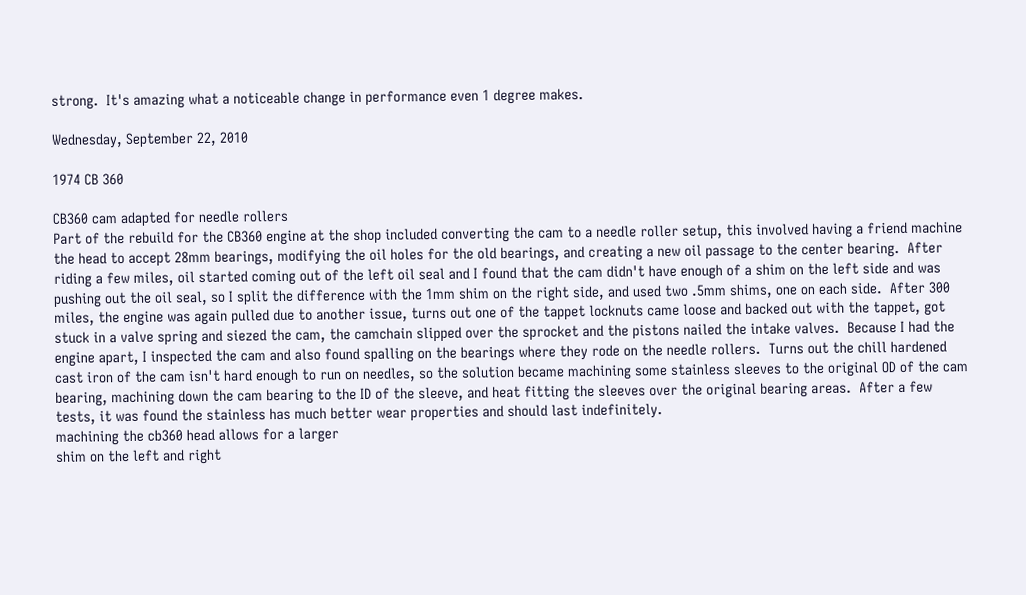strong.  It's amazing what a noticeable change in performance even 1 degree makes.

Wednesday, September 22, 2010

1974 CB 360

CB360 cam adapted for needle rollers
Part of the rebuild for the CB360 engine at the shop included converting the cam to a needle roller setup, this involved having a friend machine the head to accept 28mm bearings, modifying the oil holes for the old bearings, and creating a new oil passage to the center bearing.  After riding a few miles, oil started coming out of the left oil seal and I found that the cam didn't have enough of a shim on the left side and was pushing out the oil seal, so I split the difference with the 1mm shim on the right side, and used two .5mm shims, one on each side.  After 300 miles, the engine was again pulled due to another issue, turns out one of the tappet locknuts came loose and backed out with the tappet, got stuck in a valve spring and siezed the cam, the camchain slipped over the sprocket and the pistons nailed the intake valves.  Because I had the engine apart, I inspected the cam and also found spalling on the bearings where they rode on the needle rollers.  Turns out the chill hardened cast iron of the cam isn't hard enough to run on needles, so the solution became machining some stainless sleeves to the original OD of the cam bearing, machining down the cam bearing to the ID of the sleeve, and heat fitting the sleeves over the original bearing areas.  After a few tests, it was found the stainless has much better wear properties and should last indefinitely.
machining the cb360 head allows for a larger
shim on the left and right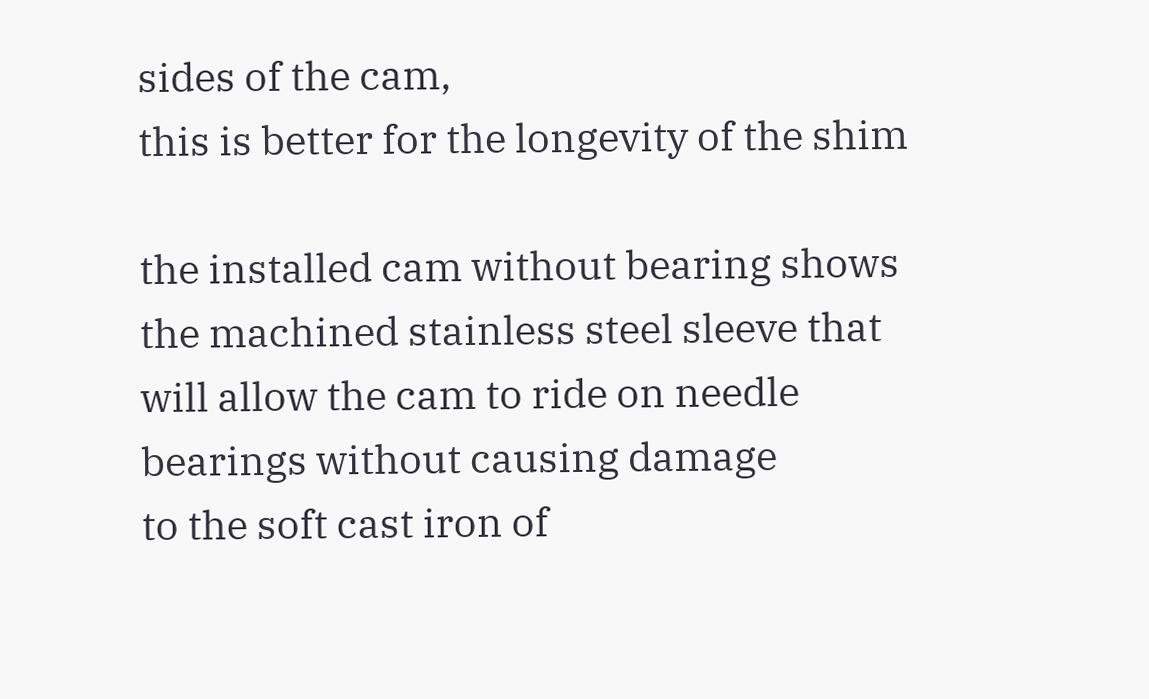sides of the cam,
this is better for the longevity of the shim

the installed cam without bearing shows
the machined stainless steel sleeve that
will allow the cam to ride on needle
bearings without causing damage
to the soft cast iron of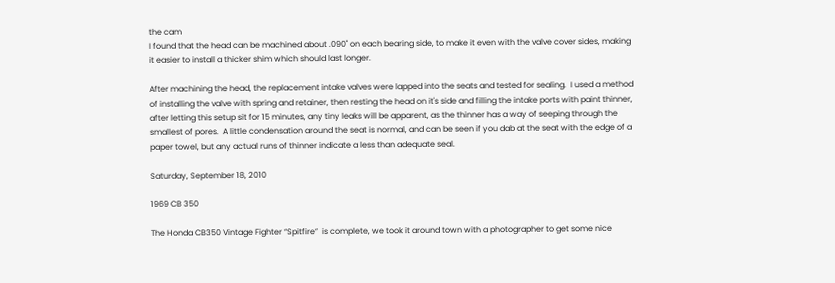the cam
I found that the head can be machined about .090" on each bearing side, to make it even with the valve cover sides, making it easier to install a thicker shim which should last longer.

After machining the head, the replacement intake valves were lapped into the seats and tested for sealing.  I used a method of installing the valve with spring and retainer, then resting the head on it's side and filling the intake ports with paint thinner, after letting this setup sit for 15 minutes, any tiny leaks will be apparent, as the thinner has a way of seeping through the smallest of pores.  A little condensation around the seat is normal, and can be seen if you dab at the seat with the edge of a paper towel, but any actual runs of thinner indicate a less than adequate seal.

Saturday, September 18, 2010

1969 CB 350

The Honda CB350 Vintage Fighter “Spitfire”  is complete, we took it around town with a photographer to get some nice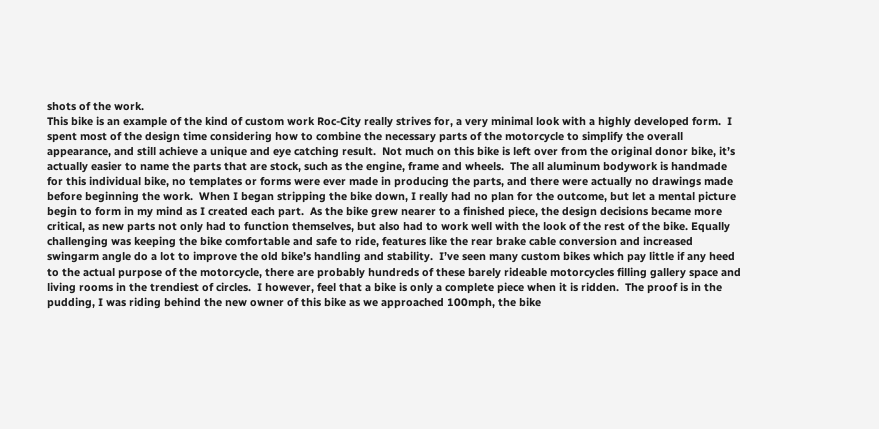shots of the work.
This bike is an example of the kind of custom work Roc-City really strives for, a very minimal look with a highly developed form.  I spent most of the design time considering how to combine the necessary parts of the motorcycle to simplify the overall appearance, and still achieve a unique and eye catching result.  Not much on this bike is left over from the original donor bike, it’s actually easier to name the parts that are stock, such as the engine, frame and wheels.  The all aluminum bodywork is handmade for this individual bike, no templates or forms were ever made in producing the parts, and there were actually no drawings made before beginning the work.  When I began stripping the bike down, I really had no plan for the outcome, but let a mental picture begin to form in my mind as I created each part.  As the bike grew nearer to a finished piece, the design decisions became more critical, as new parts not only had to function themselves, but also had to work well with the look of the rest of the bike. Equally challenging was keeping the bike comfortable and safe to ride, features like the rear brake cable conversion and increased swingarm angle do a lot to improve the old bike’s handling and stability.  I’ve seen many custom bikes which pay little if any heed to the actual purpose of the motorcycle, there are probably hundreds of these barely rideable motorcycles filling gallery space and living rooms in the trendiest of circles.  I however, feel that a bike is only a complete piece when it is ridden.  The proof is in the pudding, I was riding behind the new owner of this bike as we approached 100mph, the bike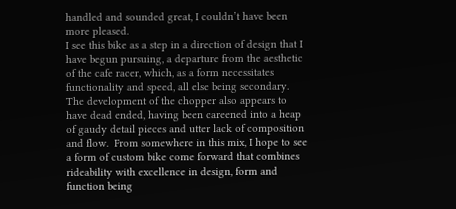handled and sounded great, I couldn’t have been more pleased.
I see this bike as a step in a direction of design that I have begun pursuing, a departure from the aesthetic of the cafe racer, which, as a form necessitates functionality and speed, all else being secondary.  The development of the chopper also appears to have dead ended, having been careened into a heap of gaudy detail pieces and utter lack of composition and flow.  From somewhere in this mix, I hope to see a form of custom bike come forward that combines rideability with excellence in design, form and function being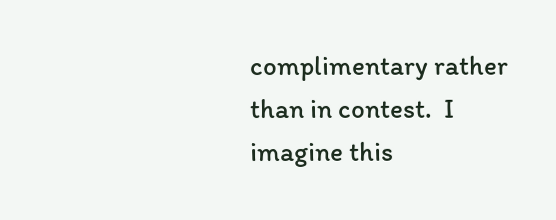complimentary rather than in contest.  I imagine this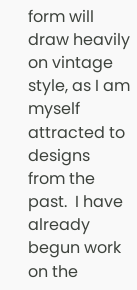form will draw heavily on vintage style, as I am myself attracted to designs from the past.  I have already begun work on the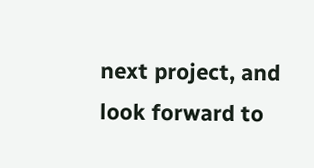next project, and look forward to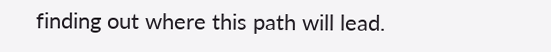finding out where this path will lead.